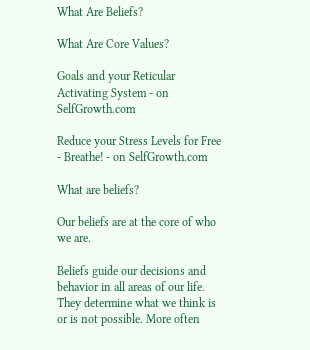What Are Beliefs?

What Are Core Values?

Goals and your Reticular Activating System - on SelfGrowth.com

Reduce your Stress Levels for Free - Breathe! - on SelfGrowth.com

What are beliefs?

Our beliefs are at the core of who we are.

Beliefs guide our decisions and behavior in all areas of our life. They determine what we think is or is not possible. More often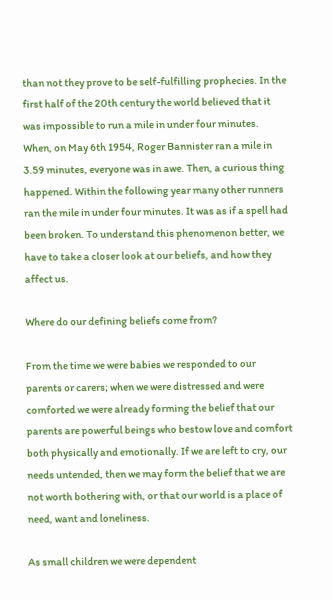than not they prove to be self-fulfilling prophecies. In the first half of the 20th century the world believed that it was impossible to run a mile in under four minutes. When, on May 6th 1954, Roger Bannister ran a mile in 3.59 minutes, everyone was in awe. Then, a curious thing happened. Within the following year many other runners ran the mile in under four minutes. It was as if a spell had been broken. To understand this phenomenon better, we have to take a closer look at our beliefs, and how they affect us.

Where do our defining beliefs come from?

From the time we were babies we responded to our parents or carers; when we were distressed and were comforted we were already forming the belief that our parents are powerful beings who bestow love and comfort both physically and emotionally. If we are left to cry, our needs untended, then we may form the belief that we are not worth bothering with, or that our world is a place of need, want and loneliness.

As small children we were dependent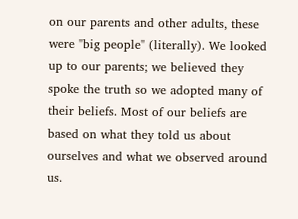on our parents and other adults, these were "big people" (literally). We looked up to our parents; we believed they spoke the truth so we adopted many of their beliefs. Most of our beliefs are based on what they told us about ourselves and what we observed around us.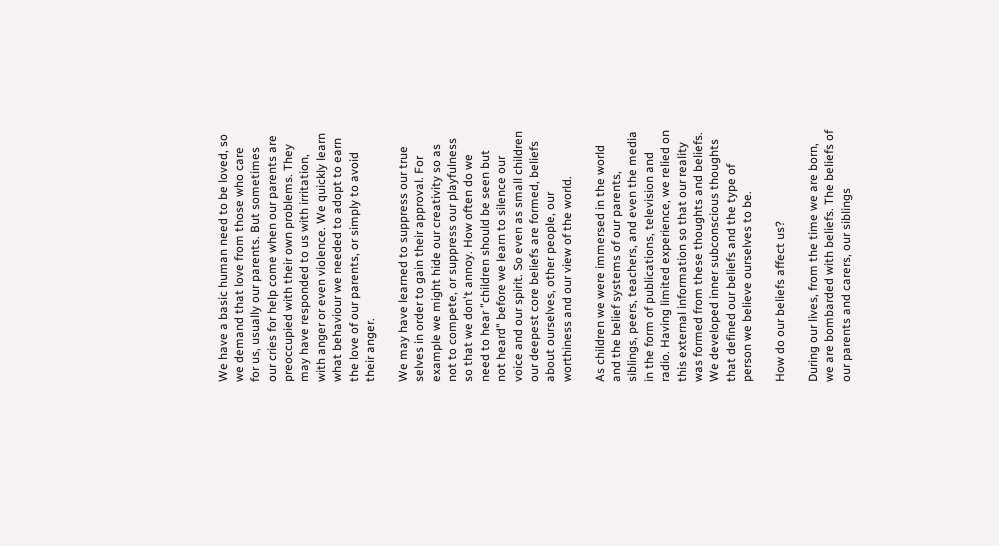We have a basic human need to be loved, so we demand that love from those who care for us, usually our parents. But sometimes our cries for help come when our parents are preoccupied with their own problems. They may have responded to us with irritation, with anger or even violence. We quickly learn what behaviour we needed to adopt to earn the love of our parents, or simply to avoid their anger.

We may have learned to suppress our true selves in order to gain their approval. For example we might hide our creativity so as not to compete, or suppress our playfulness so that we don't annoy. How often do we need to hear "children should be seen but not heard" before we learn to silence our voice and our spirit. So even as small children our deepest core beliefs are formed, beliefs about ourselves, other people, our worthiness and our view of the world.

As children we were immersed in the world and the belief systems of our parents, siblings, peers, teachers, and even the media in the form of publications, television and radio. Having limited experience, we relied on this external information so that our reality was formed from these thoughts and beliefs. We developed inner subconscious thoughts that defined our beliefs and the type of person we believe ourselves to be.

How do our beliefs affect us?

During our lives, from the time we are born, we are bombarded with beliefs. The beliefs of our parents and carers, our siblings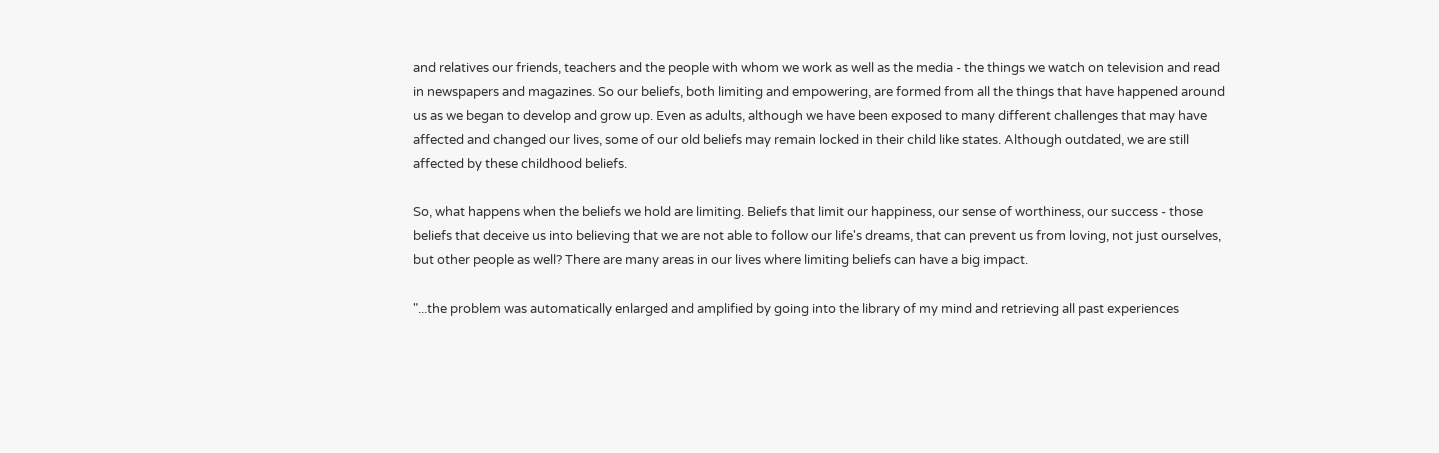and relatives our friends, teachers and the people with whom we work as well as the media - the things we watch on television and read in newspapers and magazines. So our beliefs, both limiting and empowering, are formed from all the things that have happened around us as we began to develop and grow up. Even as adults, although we have been exposed to many different challenges that may have affected and changed our lives, some of our old beliefs may remain locked in their child like states. Although outdated, we are still affected by these childhood beliefs.

So, what happens when the beliefs we hold are limiting. Beliefs that limit our happiness, our sense of worthiness, our success - those beliefs that deceive us into believing that we are not able to follow our life's dreams, that can prevent us from loving, not just ourselves, but other people as well? There are many areas in our lives where limiting beliefs can have a big impact.

"...the problem was automatically enlarged and amplified by going into the library of my mind and retrieving all past experiences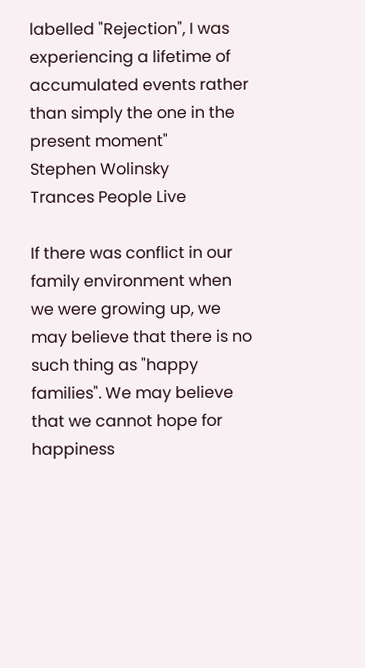labelled "Rejection", I was experiencing a lifetime of accumulated events rather than simply the one in the present moment"
Stephen Wolinsky
Trances People Live

If there was conflict in our family environment when we were growing up, we may believe that there is no such thing as "happy families". We may believe that we cannot hope for happiness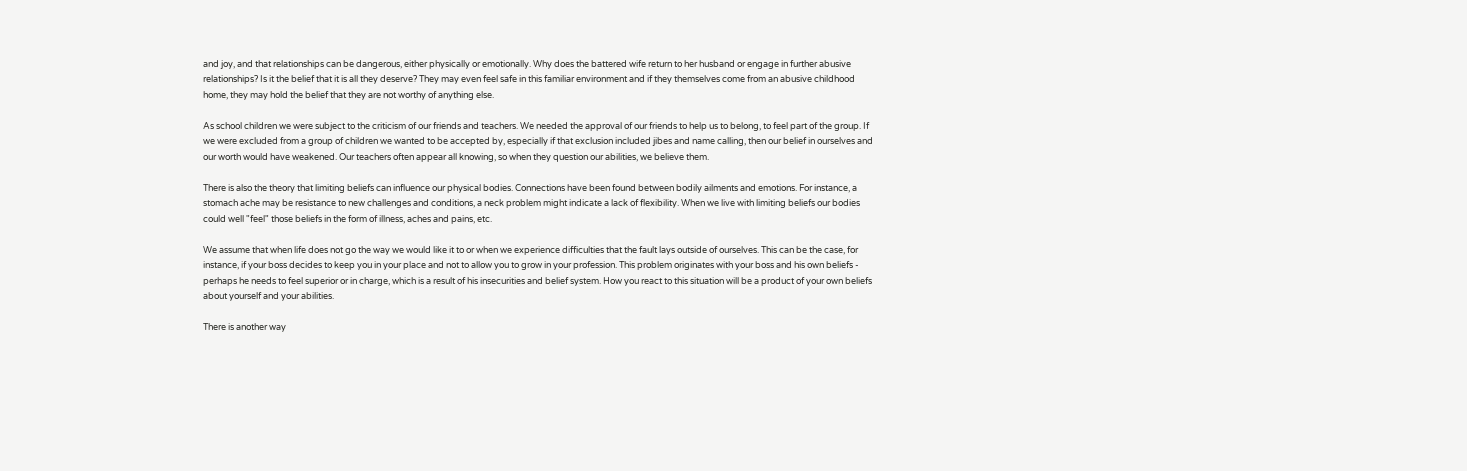and joy, and that relationships can be dangerous, either physically or emotionally. Why does the battered wife return to her husband or engage in further abusive relationships? Is it the belief that it is all they deserve? They may even feel safe in this familiar environment and if they themselves come from an abusive childhood home, they may hold the belief that they are not worthy of anything else.

As school children we were subject to the criticism of our friends and teachers. We needed the approval of our friends to help us to belong, to feel part of the group. If we were excluded from a group of children we wanted to be accepted by, especially if that exclusion included jibes and name calling, then our belief in ourselves and our worth would have weakened. Our teachers often appear all knowing, so when they question our abilities, we believe them.

There is also the theory that limiting beliefs can influence our physical bodies. Connections have been found between bodily ailments and emotions. For instance, a stomach ache may be resistance to new challenges and conditions, a neck problem might indicate a lack of flexibility. When we live with limiting beliefs our bodies could well "feel" those beliefs in the form of illness, aches and pains, etc.

We assume that when life does not go the way we would like it to or when we experience difficulties that the fault lays outside of ourselves. This can be the case, for instance, if your boss decides to keep you in your place and not to allow you to grow in your profession. This problem originates with your boss and his own beliefs - perhaps he needs to feel superior or in charge, which is a result of his insecurities and belief system. How you react to this situation will be a product of your own beliefs about yourself and your abilities.

There is another way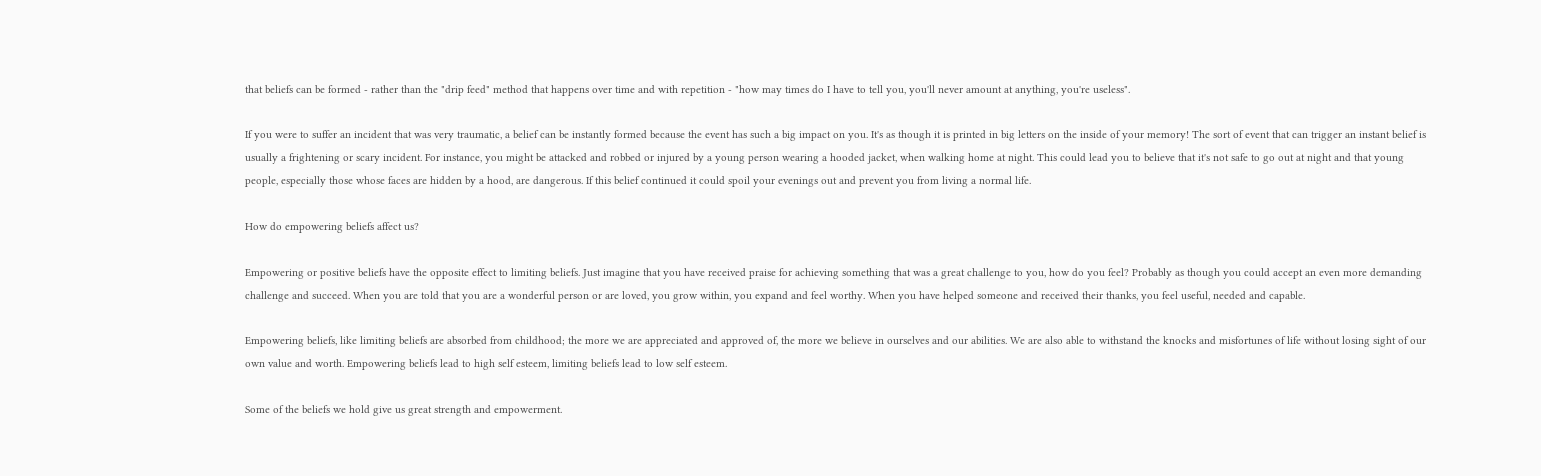that beliefs can be formed - rather than the "drip feed" method that happens over time and with repetition - "how may times do I have to tell you, you'll never amount at anything, you're useless".

If you were to suffer an incident that was very traumatic, a belief can be instantly formed because the event has such a big impact on you. It's as though it is printed in big letters on the inside of your memory! The sort of event that can trigger an instant belief is usually a frightening or scary incident. For instance, you might be attacked and robbed or injured by a young person wearing a hooded jacket, when walking home at night. This could lead you to believe that it's not safe to go out at night and that young people, especially those whose faces are hidden by a hood, are dangerous. If this belief continued it could spoil your evenings out and prevent you from living a normal life.

How do empowering beliefs affect us?

Empowering or positive beliefs have the opposite effect to limiting beliefs. Just imagine that you have received praise for achieving something that was a great challenge to you, how do you feel? Probably as though you could accept an even more demanding challenge and succeed. When you are told that you are a wonderful person or are loved, you grow within, you expand and feel worthy. When you have helped someone and received their thanks, you feel useful, needed and capable.

Empowering beliefs, like limiting beliefs are absorbed from childhood; the more we are appreciated and approved of, the more we believe in ourselves and our abilities. We are also able to withstand the knocks and misfortunes of life without losing sight of our own value and worth. Empowering beliefs lead to high self esteem, limiting beliefs lead to low self esteem.

Some of the beliefs we hold give us great strength and empowerment.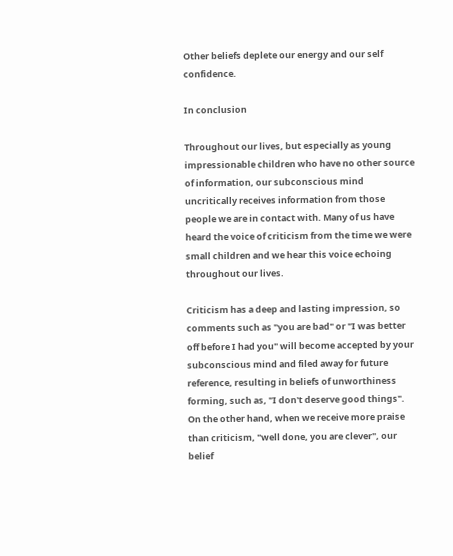Other beliefs deplete our energy and our self confidence.

In conclusion

Throughout our lives, but especially as young impressionable children who have no other source of information, our subconscious mind uncritically receives information from those people we are in contact with. Many of us have heard the voice of criticism from the time we were small children and we hear this voice echoing throughout our lives.

Criticism has a deep and lasting impression, so comments such as "you are bad" or "I was better off before I had you" will become accepted by your subconscious mind and filed away for future reference, resulting in beliefs of unworthiness forming, such as, "I don't deserve good things". On the other hand, when we receive more praise than criticism, "well done, you are clever", our belief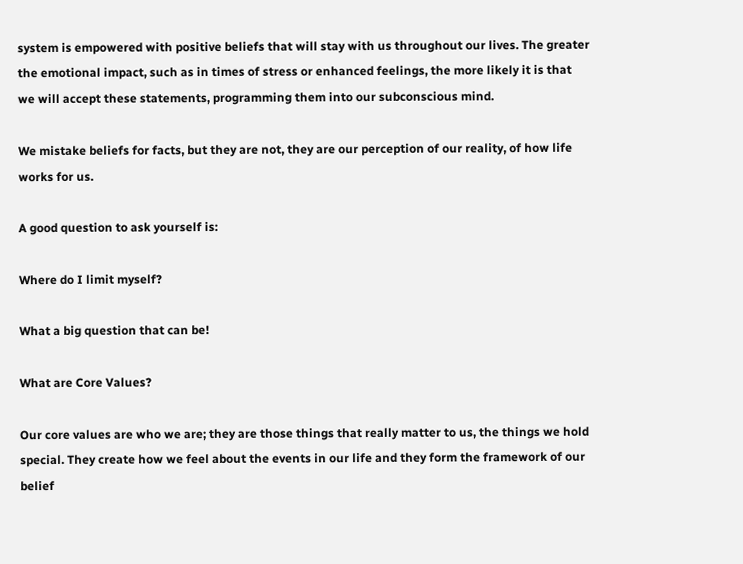system is empowered with positive beliefs that will stay with us throughout our lives. The greater the emotional impact, such as in times of stress or enhanced feelings, the more likely it is that we will accept these statements, programming them into our subconscious mind.

We mistake beliefs for facts, but they are not, they are our perception of our reality, of how life works for us.

A good question to ask yourself is:

Where do I limit myself?

What a big question that can be!

What are Core Values?

Our core values are who we are; they are those things that really matter to us, the things we hold special. They create how we feel about the events in our life and they form the framework of our belief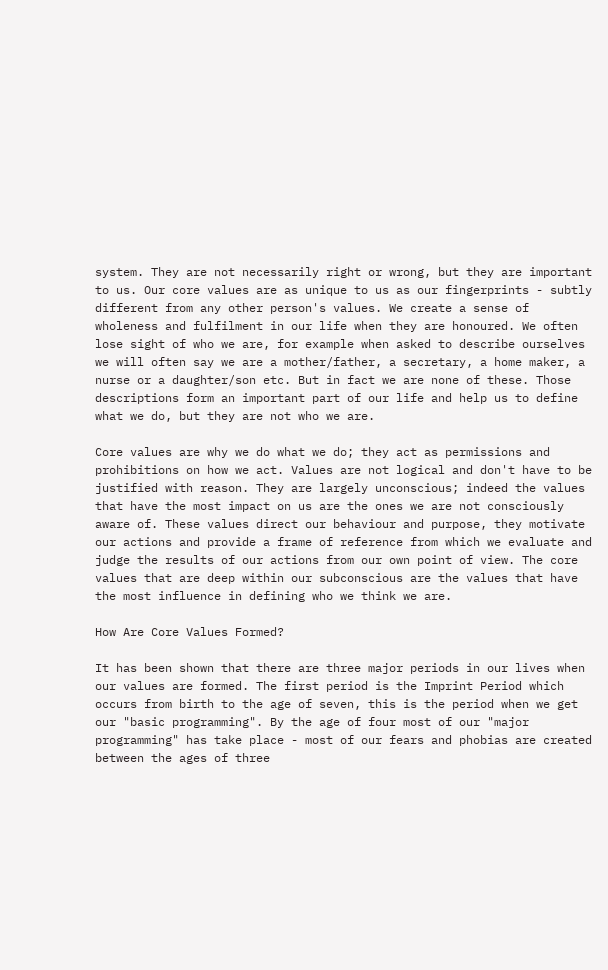system. They are not necessarily right or wrong, but they are important to us. Our core values are as unique to us as our fingerprints - subtly different from any other person's values. We create a sense of wholeness and fulfilment in our life when they are honoured. We often lose sight of who we are, for example when asked to describe ourselves we will often say we are a mother/father, a secretary, a home maker, a nurse or a daughter/son etc. But in fact we are none of these. Those descriptions form an important part of our life and help us to define what we do, but they are not who we are.

Core values are why we do what we do; they act as permissions and prohibitions on how we act. Values are not logical and don't have to be justified with reason. They are largely unconscious; indeed the values that have the most impact on us are the ones we are not consciously aware of. These values direct our behaviour and purpose, they motivate our actions and provide a frame of reference from which we evaluate and judge the results of our actions from our own point of view. The core values that are deep within our subconscious are the values that have the most influence in defining who we think we are.

How Are Core Values Formed?

It has been shown that there are three major periods in our lives when our values are formed. The first period is the Imprint Period which occurs from birth to the age of seven, this is the period when we get our "basic programming". By the age of four most of our "major programming" has take place - most of our fears and phobias are created between the ages of three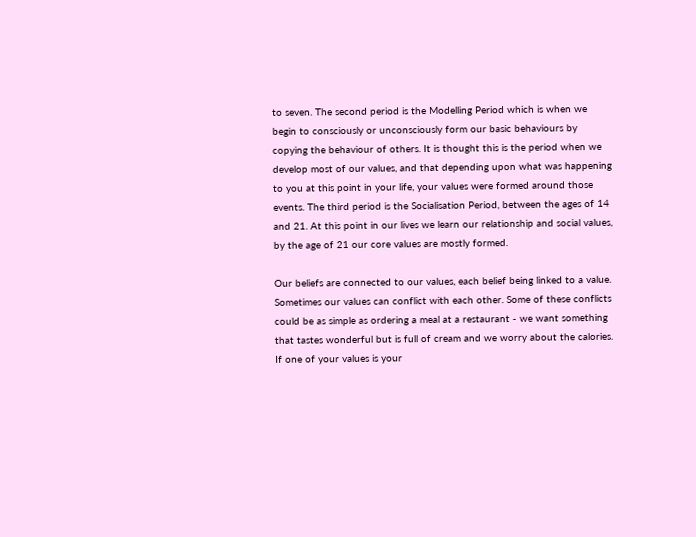to seven. The second period is the Modelling Period which is when we begin to consciously or unconsciously form our basic behaviours by copying the behaviour of others. It is thought this is the period when we develop most of our values, and that depending upon what was happening to you at this point in your life, your values were formed around those events. The third period is the Socialisation Period, between the ages of 14 and 21. At this point in our lives we learn our relationship and social values, by the age of 21 our core values are mostly formed.

Our beliefs are connected to our values, each belief being linked to a value. Sometimes our values can conflict with each other. Some of these conflicts could be as simple as ordering a meal at a restaurant - we want something that tastes wonderful but is full of cream and we worry about the calories. If one of your values is your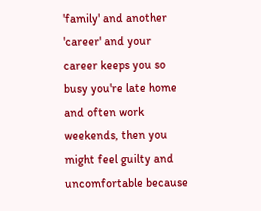'family' and another 'career' and your career keeps you so busy you're late home and often work weekends, then you might feel guilty and uncomfortable because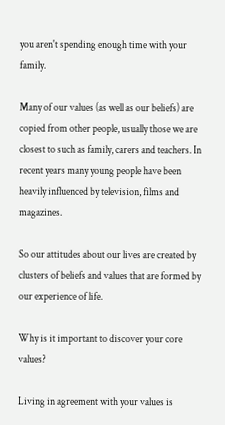you aren't spending enough time with your family.

Many of our values (as well as our beliefs) are copied from other people, usually those we are closest to such as family, carers and teachers. In recent years many young people have been heavily influenced by television, films and magazines.

So our attitudes about our lives are created by clusters of beliefs and values that are formed by our experience of life.

Why is it important to discover your core values?

Living in agreement with your values is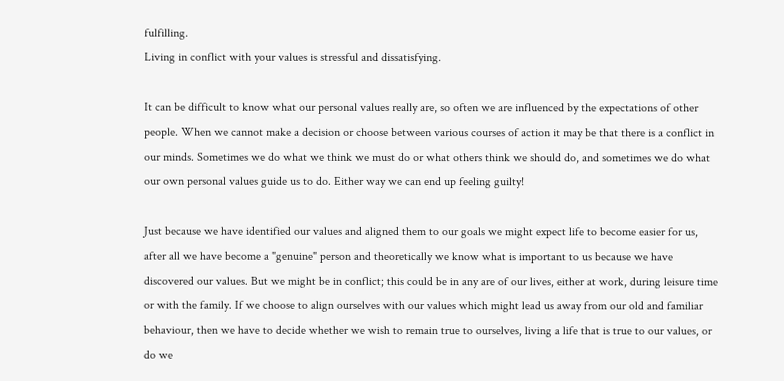fulfilling.
Living in conflict with your values is stressful and dissatisfying.

It can be difficult to know what our personal values really are, so often we are influenced by the expectations of other people. When we cannot make a decision or choose between various courses of action it may be that there is a conflict in our minds. Sometimes we do what we think we must do or what others think we should do, and sometimes we do what our own personal values guide us to do. Either way we can end up feeling guilty!

Just because we have identified our values and aligned them to our goals we might expect life to become easier for us, after all we have become a "genuine" person and theoretically we know what is important to us because we have discovered our values. But we might be in conflict; this could be in any are of our lives, either at work, during leisure time or with the family. If we choose to align ourselves with our values which might lead us away from our old and familiar behaviour, then we have to decide whether we wish to remain true to ourselves, living a life that is true to our values, or do we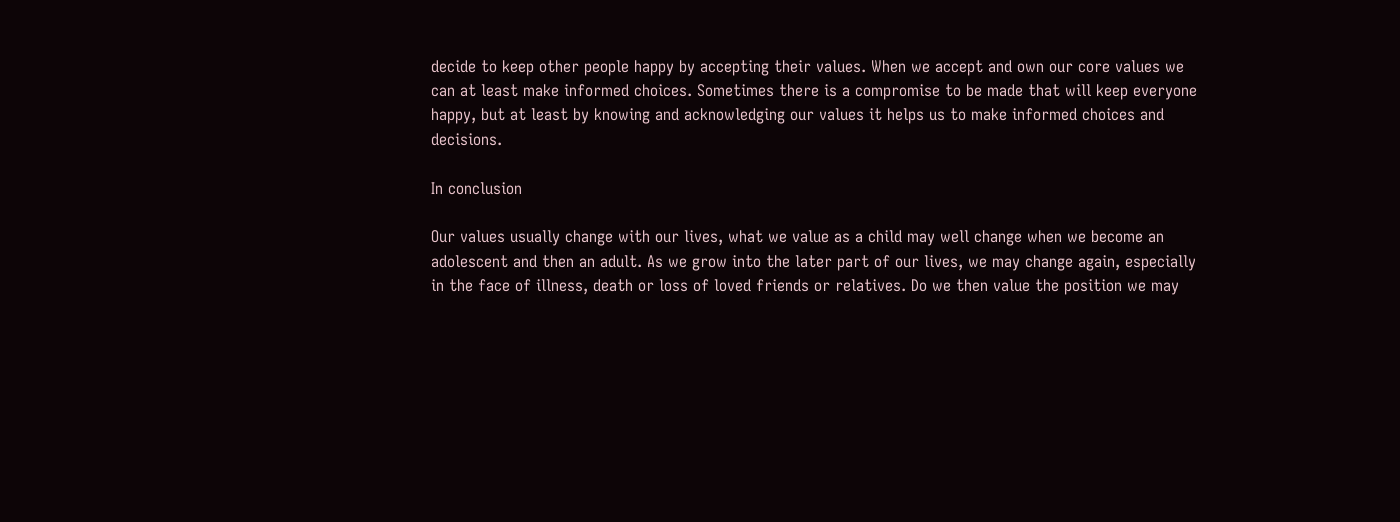decide to keep other people happy by accepting their values. When we accept and own our core values we can at least make informed choices. Sometimes there is a compromise to be made that will keep everyone happy, but at least by knowing and acknowledging our values it helps us to make informed choices and decisions.

In conclusion

Our values usually change with our lives, what we value as a child may well change when we become an adolescent and then an adult. As we grow into the later part of our lives, we may change again, especially in the face of illness, death or loss of loved friends or relatives. Do we then value the position we may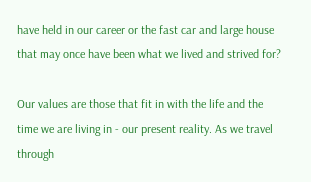have held in our career or the fast car and large house that may once have been what we lived and strived for?

Our values are those that fit in with the life and the time we are living in - our present reality. As we travel through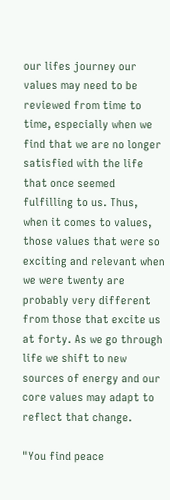our lifes journey our values may need to be reviewed from time to time, especially when we find that we are no longer satisfied with the life that once seemed fulfilling to us. Thus, when it comes to values, those values that were so exciting and relevant when we were twenty are probably very different from those that excite us at forty. As we go through life we shift to new sources of energy and our core values may adapt to reflect that change.

"You find peace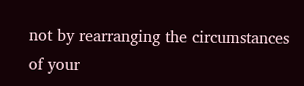not by rearranging the circumstances of your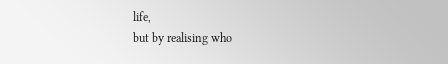life,
but by realising who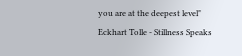you are at the deepest level"
Eckhart Tolle - Stillness Speaks